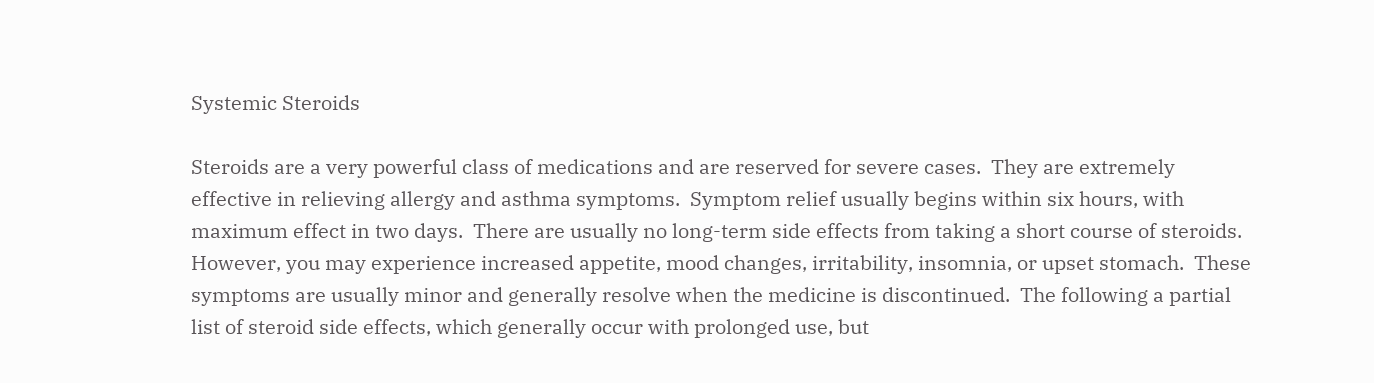Systemic Steroids

Steroids are a very powerful class of medications and are reserved for severe cases.  They are extremely effective in relieving allergy and asthma symptoms.  Symptom relief usually begins within six hours, with maximum effect in two days.  There are usually no long-term side effects from taking a short course of steroids.  However, you may experience increased appetite, mood changes, irritability, insomnia, or upset stomach.  These symptoms are usually minor and generally resolve when the medicine is discontinued.  The following a partial list of steroid side effects, which generally occur with prolonged use, but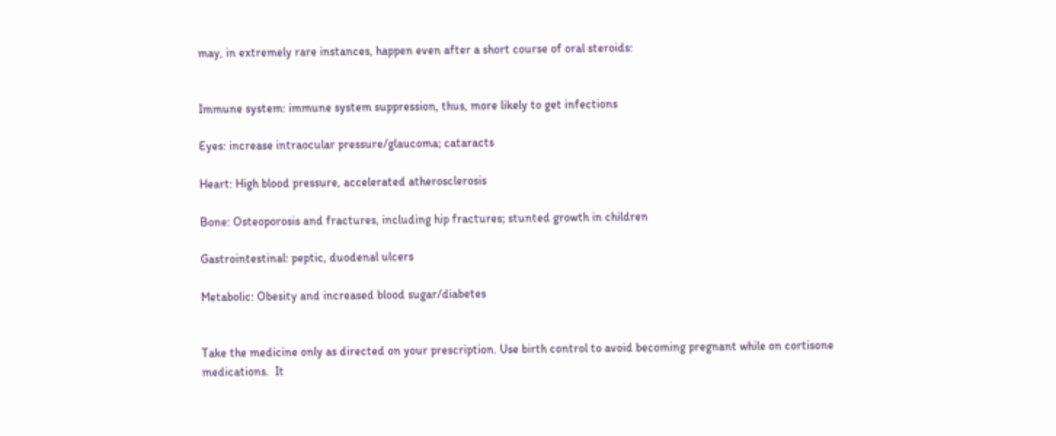may, in extremely rare instances, happen even after a short course of oral steroids:


Immune system: immune system suppression, thus, more likely to get infections

Eyes: increase intraocular pressure/glaucoma; cataracts

Heart: High blood pressure, accelerated atherosclerosis

Bone: Osteoporosis and fractures, including hip fractures; stunted growth in children

Gastrointestinal: peptic, duodenal ulcers

Metabolic: Obesity and increased blood sugar/diabetes


Take the medicine only as directed on your prescription. Use birth control to avoid becoming pregnant while on cortisone medications.  It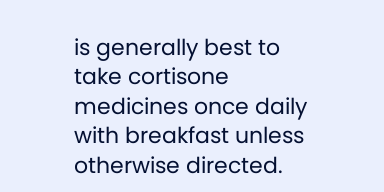is generally best to take cortisone medicines once daily with breakfast unless otherwise directed.